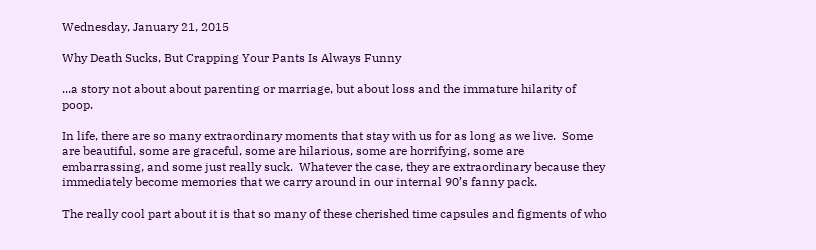Wednesday, January 21, 2015

Why Death Sucks, But Crapping Your Pants Is Always Funny

...a story not about about parenting or marriage, but about loss and the immature hilarity of poop.

In life, there are so many extraordinary moments that stay with us for as long as we live.  Some are beautiful, some are graceful, some are hilarious, some are horrifying, some are embarrassing, and some just really suck.  Whatever the case, they are extraordinary because they immediately become memories that we carry around in our internal 90’s fanny pack.

The really cool part about it is that so many of these cherished time capsules and figments of who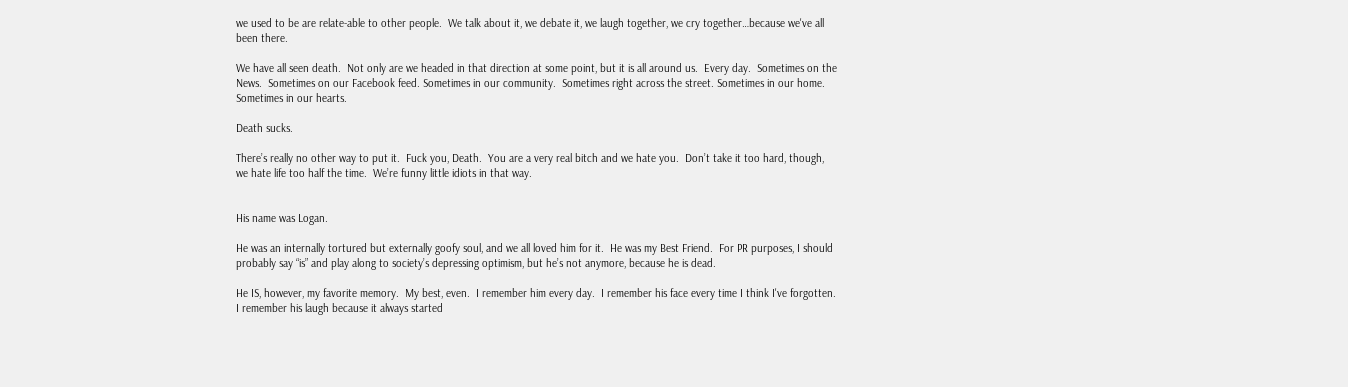we used to be are relate-able to other people.  We talk about it, we debate it, we laugh together, we cry together…because we've all been there.

We have all seen death.  Not only are we headed in that direction at some point, but it is all around us.  Every day.  Sometimes on the News.  Sometimes on our Facebook feed. Sometimes in our community.  Sometimes right across the street. Sometimes in our home.  Sometimes in our hearts.

Death sucks.

There’s really no other way to put it.  Fuck you, Death.  You are a very real bitch and we hate you.  Don’t take it too hard, though, we hate life too half the time.  We’re funny little idiots in that way.


His name was Logan.

He was an internally tortured but externally goofy soul, and we all loved him for it.  He was my Best Friend.  For PR purposes, I should probably say “is” and play along to society’s depressing optimism, but he’s not anymore, because he is dead.

He IS, however, my favorite memory.  My best, even.  I remember him every day.  I remember his face every time I think I've forgotten.  I remember his laugh because it always started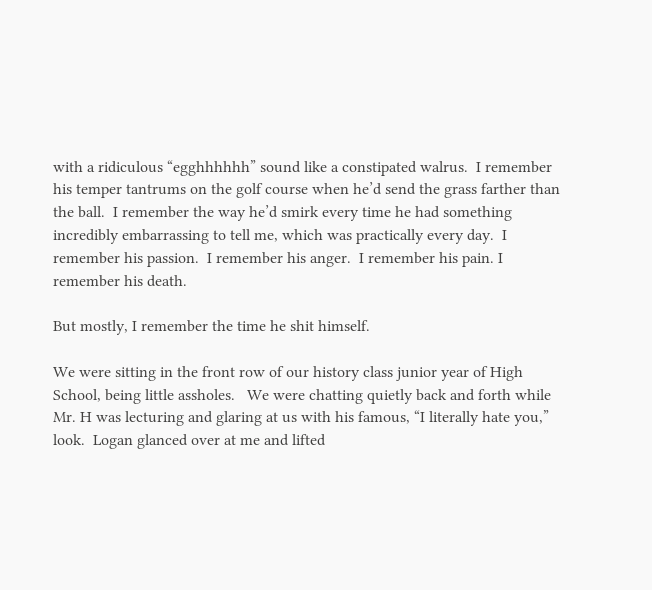with a ridiculous “egghhhhhh” sound like a constipated walrus.  I remember his temper tantrums on the golf course when he’d send the grass farther than the ball.  I remember the way he’d smirk every time he had something incredibly embarrassing to tell me, which was practically every day.  I remember his passion.  I remember his anger.  I remember his pain. I remember his death.

But mostly, I remember the time he shit himself.

We were sitting in the front row of our history class junior year of High School, being little assholes.   We were chatting quietly back and forth while Mr. H was lecturing and glaring at us with his famous, “I literally hate you,” look.  Logan glanced over at me and lifted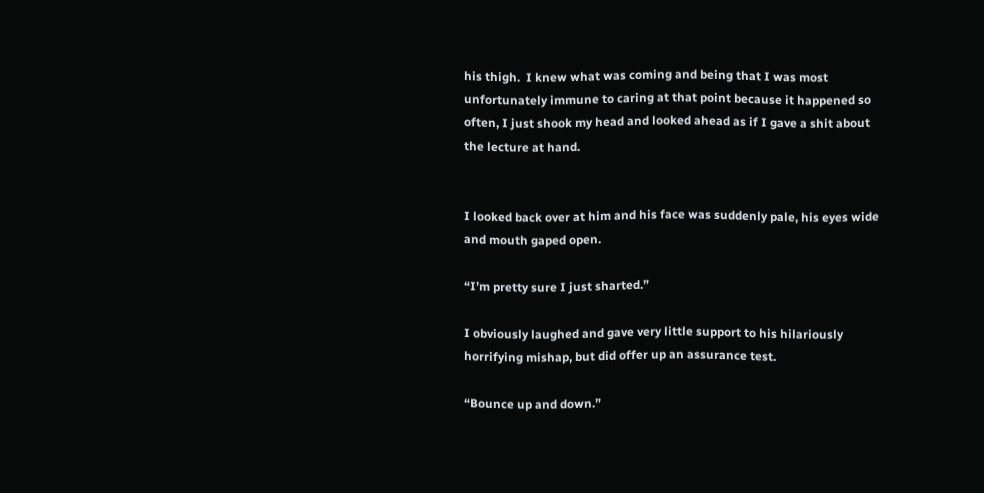his thigh.  I knew what was coming and being that I was most unfortunately immune to caring at that point because it happened so often, I just shook my head and looked ahead as if I gave a shit about the lecture at hand.


I looked back over at him and his face was suddenly pale, his eyes wide and mouth gaped open.

“I’m pretty sure I just sharted.”

I obviously laughed and gave very little support to his hilariously horrifying mishap, but did offer up an assurance test.

“Bounce up and down.”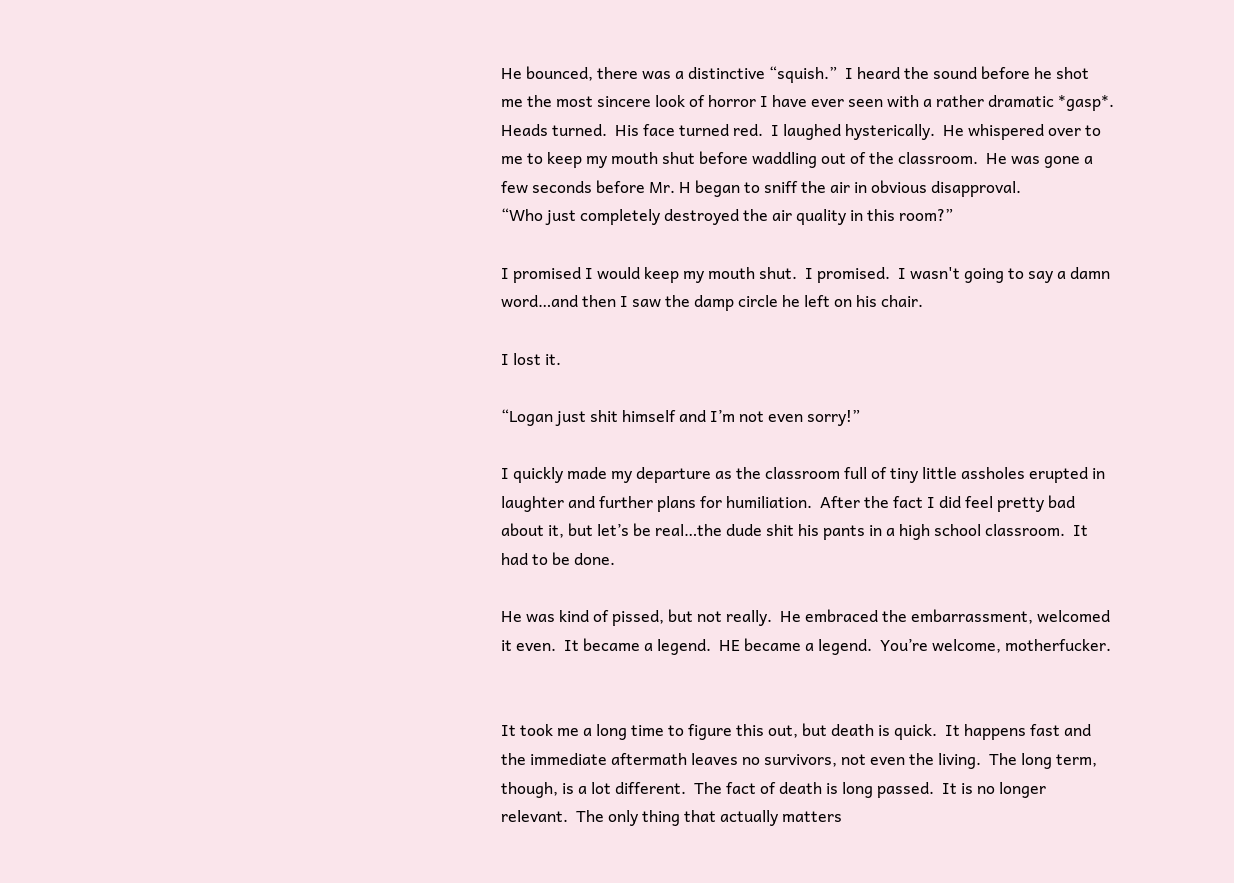He bounced, there was a distinctive “squish.”  I heard the sound before he shot me the most sincere look of horror I have ever seen with a rather dramatic *gasp*.  Heads turned.  His face turned red.  I laughed hysterically.  He whispered over to me to keep my mouth shut before waddling out of the classroom.  He was gone a few seconds before Mr. H began to sniff the air in obvious disapproval.
“Who just completely destroyed the air quality in this room?”

I promised I would keep my mouth shut.  I promised.  I wasn't going to say a damn word…and then I saw the damp circle he left on his chair.

I lost it.

“Logan just shit himself and I’m not even sorry!”

I quickly made my departure as the classroom full of tiny little assholes erupted in laughter and further plans for humiliation.  After the fact I did feel pretty bad about it, but let’s be real…the dude shit his pants in a high school classroom.  It had to be done.

He was kind of pissed, but not really.  He embraced the embarrassment, welcomed it even.  It became a legend.  HE became a legend.  You’re welcome, motherfucker.


It took me a long time to figure this out, but death is quick.  It happens fast and the immediate aftermath leaves no survivors, not even the living.  The long term, though, is a lot different.  The fact of death is long passed.  It is no longer relevant.  The only thing that actually matters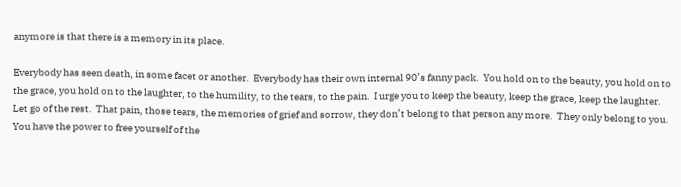anymore is that there is a memory in its place.

Everybody has seen death, in some facet or another.  Everybody has their own internal 90’s fanny pack.  You hold on to the beauty, you hold on to the grace, you hold on to the laughter, to the humility, to the tears, to the pain.  I urge you to keep the beauty, keep the grace, keep the laughter.  Let go of the rest.  That pain, those tears, the memories of grief and sorrow, they don’t belong to that person any more.  They only belong to you.  You have the power to free yourself of the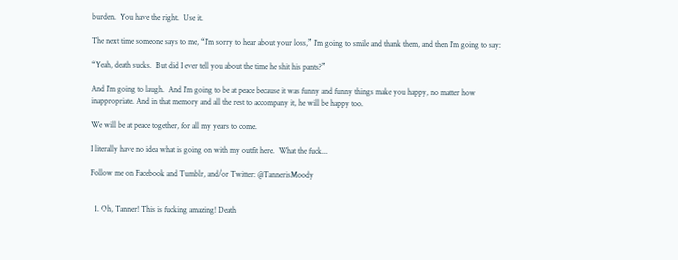burden.  You have the right.  Use it.

The next time someone says to me, “I’m sorry to hear about your loss,” I’m going to smile and thank them, and then I’m going to say:

“Yeah, death sucks.  But did I ever tell you about the time he shit his pants?”

And I’m going to laugh.  And I’m going to be at peace because it was funny and funny things make you happy, no matter how inappropriate. And in that memory and all the rest to accompany it, he will be happy too.

We will be at peace together, for all my years to come.

I literally have no idea what is going on with my outfit here.  What the fuck...

Follow me on Facebook and Tumblr, and/or Twitter: @TannerisMoody


  1. Oh, Tanner! This is fucking amazing! Death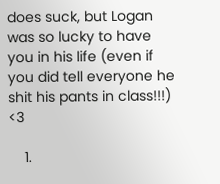does suck, but Logan was so lucky to have you in his life (even if you did tell everyone he shit his pants in class!!!) <3

    1.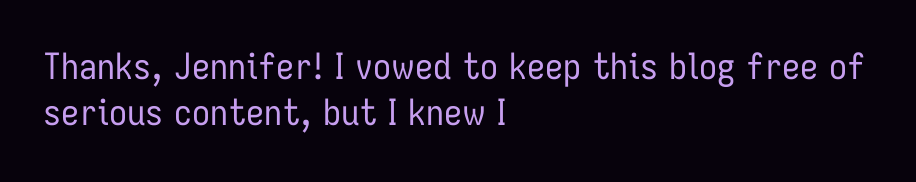Thanks, Jennifer! I vowed to keep this blog free of serious content, but I knew I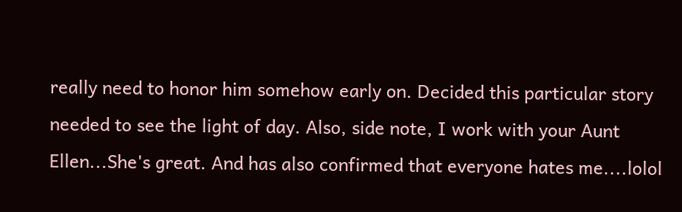really need to honor him somehow early on. Decided this particular story needed to see the light of day. Also, side note, I work with your Aunt Ellen...She's great. And has also confirmed that everyone hates me....lolol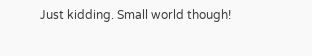Just kidding. Small world though!